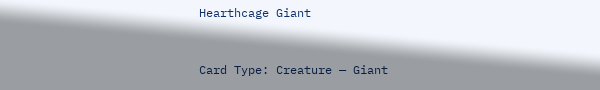Hearthcage Giant


Card Type: Creature — Giant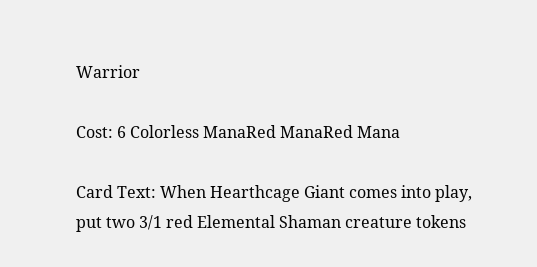Warrior

Cost: 6 Colorless ManaRed ManaRed Mana

Card Text: When Hearthcage Giant comes into play, put two 3/1 red Elemental Shaman creature tokens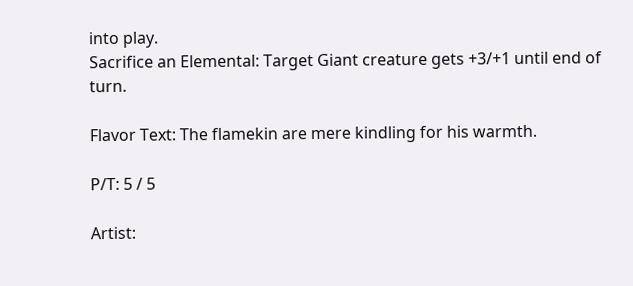into play.
Sacrifice an Elemental: Target Giant creature gets +3/+1 until end of turn.

Flavor Text: The flamekin are mere kindling for his warmth.

P/T: 5 / 5

Artist: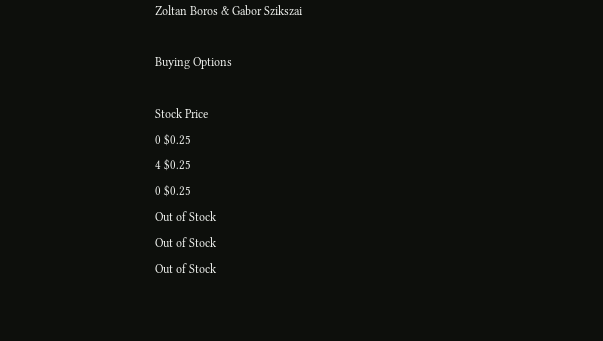Zoltan Boros & Gabor Szikszai

Buying Options

Stock Price
0 $0.25
4 $0.25
0 $0.25
Out of Stock
Out of Stock
Out of Stock